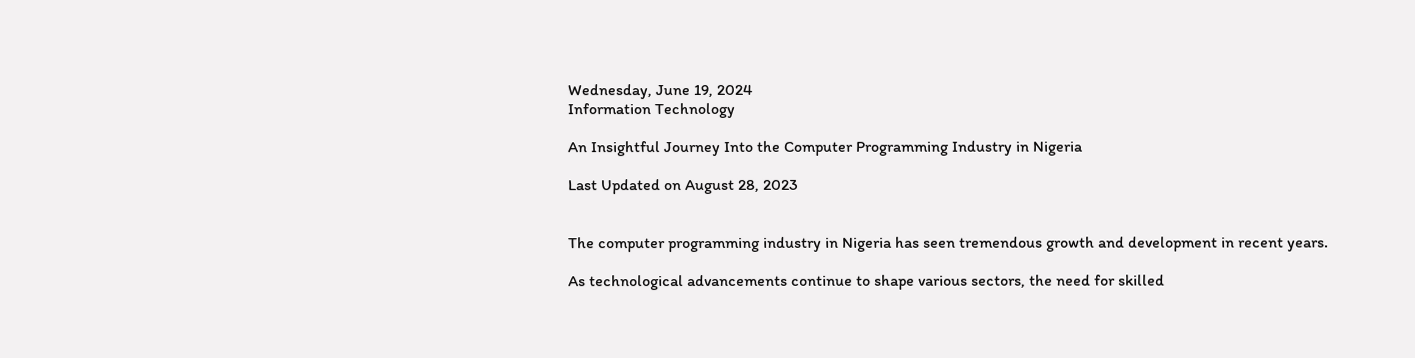Wednesday, June 19, 2024
Information Technology

An Insightful Journey Into the Computer Programming Industry in Nigeria

Last Updated on August 28, 2023


The computer programming industry in Nigeria has seen tremendous growth and development in recent years.

As technological advancements continue to shape various sectors, the need for skilled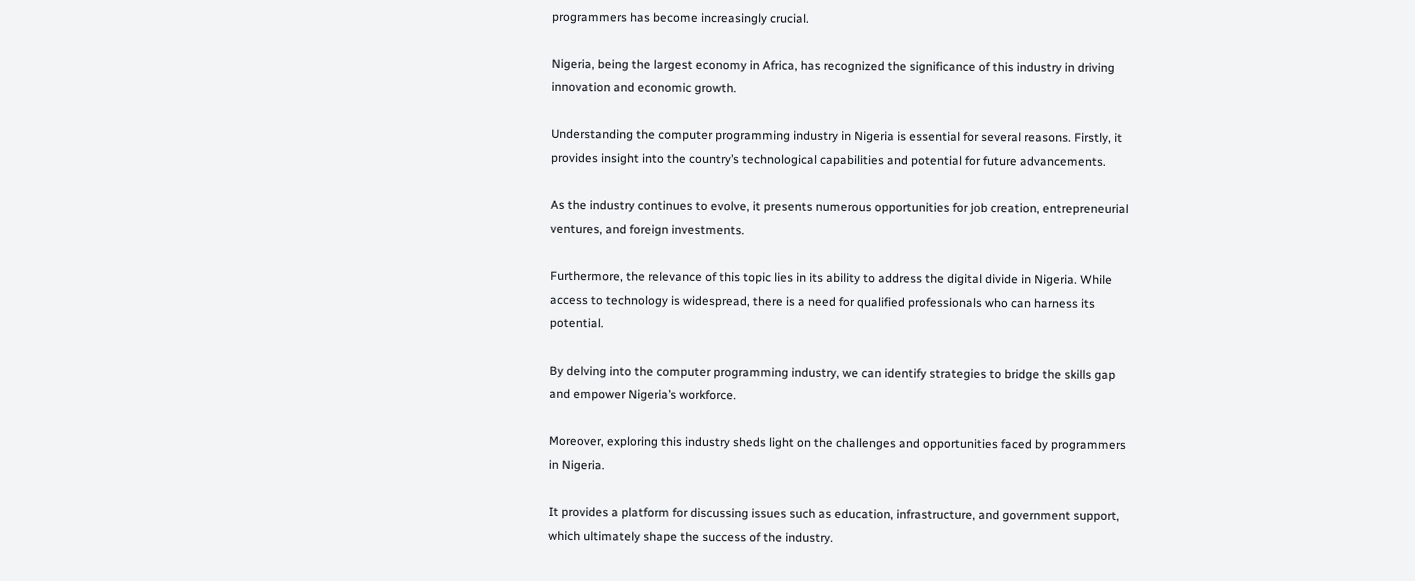programmers has become increasingly crucial.

Nigeria, being the largest economy in Africa, has recognized the significance of this industry in driving innovation and economic growth.

Understanding the computer programming industry in Nigeria is essential for several reasons. Firstly, it provides insight into the country’s technological capabilities and potential for future advancements.

As the industry continues to evolve, it presents numerous opportunities for job creation, entrepreneurial ventures, and foreign investments.

Furthermore, the relevance of this topic lies in its ability to address the digital divide in Nigeria. While access to technology is widespread, there is a need for qualified professionals who can harness its potential.

By delving into the computer programming industry, we can identify strategies to bridge the skills gap and empower Nigeria’s workforce.

Moreover, exploring this industry sheds light on the challenges and opportunities faced by programmers in Nigeria.

It provides a platform for discussing issues such as education, infrastructure, and government support, which ultimately shape the success of the industry.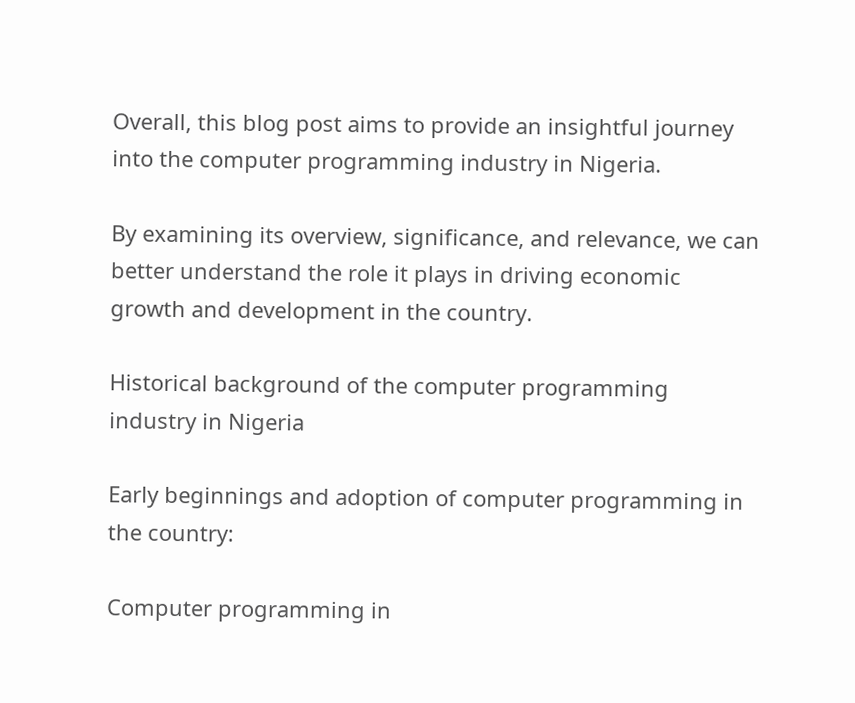Overall, this blog post aims to provide an insightful journey into the computer programming industry in Nigeria.

By examining its overview, significance, and relevance, we can better understand the role it plays in driving economic growth and development in the country.

Historical background of the computer programming industry in Nigeria

Early beginnings and adoption of computer programming in the country:

Computer programming in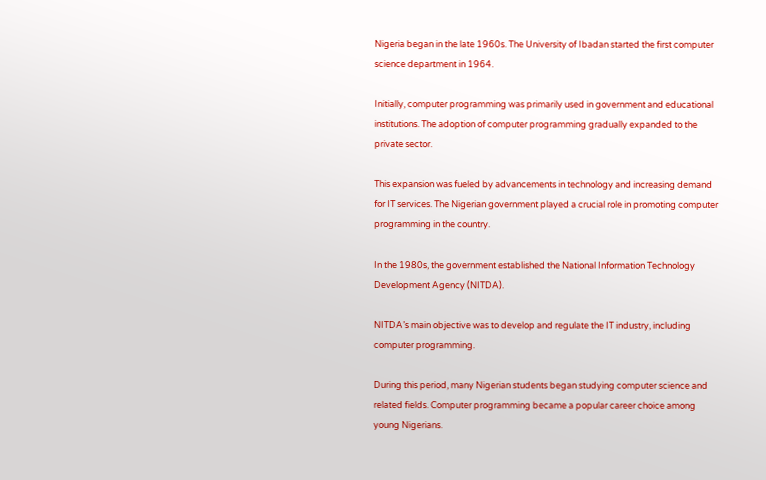Nigeria began in the late 1960s. The University of Ibadan started the first computer science department in 1964.

Initially, computer programming was primarily used in government and educational institutions. The adoption of computer programming gradually expanded to the private sector.

This expansion was fueled by advancements in technology and increasing demand for IT services. The Nigerian government played a crucial role in promoting computer programming in the country.

In the 1980s, the government established the National Information Technology Development Agency (NITDA).

NITDA’s main objective was to develop and regulate the IT industry, including computer programming.

During this period, many Nigerian students began studying computer science and related fields. Computer programming became a popular career choice among young Nigerians.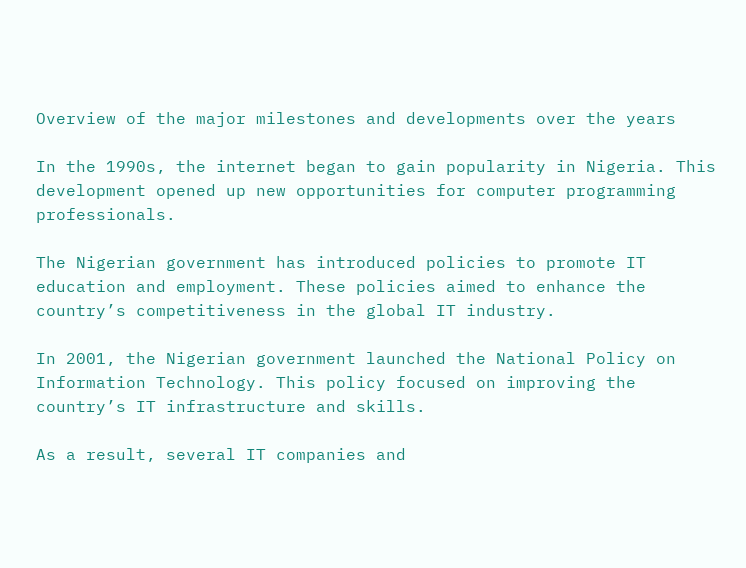Overview of the major milestones and developments over the years

In the 1990s, the internet began to gain popularity in Nigeria. This development opened up new opportunities for computer programming professionals.

The Nigerian government has introduced policies to promote IT education and employment. These policies aimed to enhance the country’s competitiveness in the global IT industry.

In 2001, the Nigerian government launched the National Policy on Information Technology. This policy focused on improving the country’s IT infrastructure and skills.

As a result, several IT companies and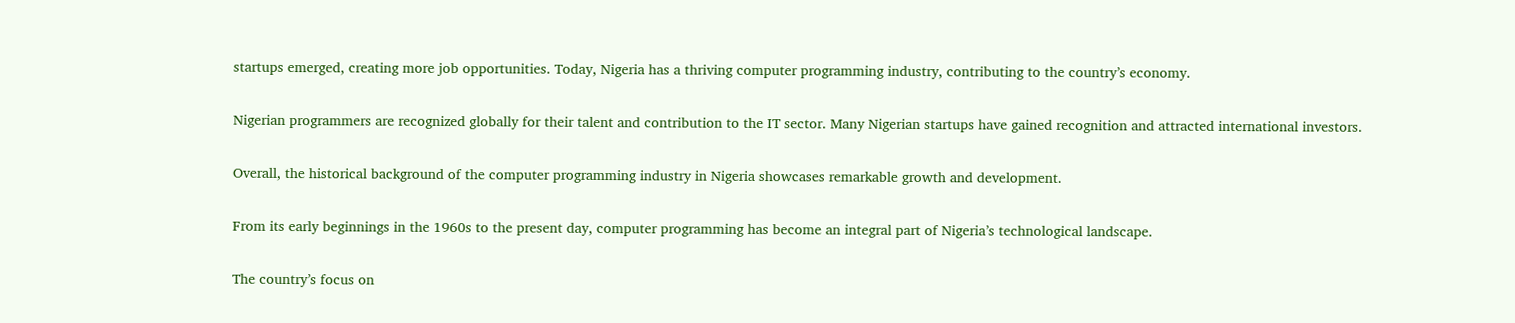startups emerged, creating more job opportunities. Today, Nigeria has a thriving computer programming industry, contributing to the country’s economy.

Nigerian programmers are recognized globally for their talent and contribution to the IT sector. Many Nigerian startups have gained recognition and attracted international investors.

Overall, the historical background of the computer programming industry in Nigeria showcases remarkable growth and development.

From its early beginnings in the 1960s to the present day, computer programming has become an integral part of Nigeria’s technological landscape.

The country’s focus on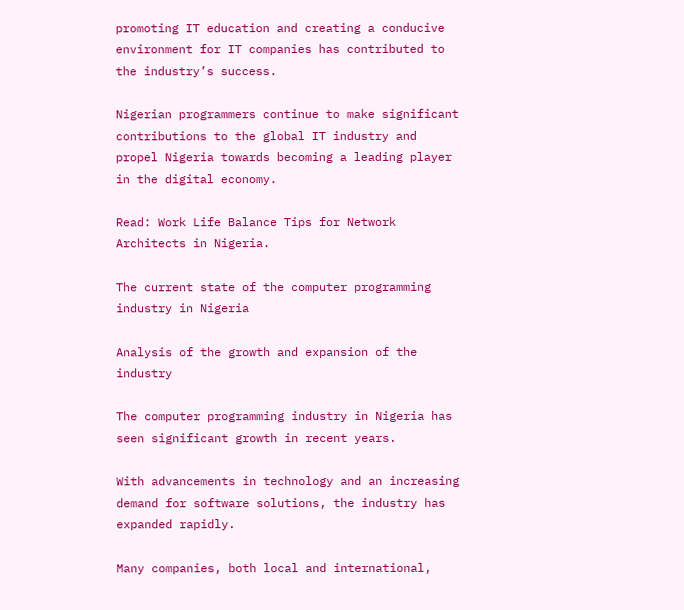promoting IT education and creating a conducive environment for IT companies has contributed to the industry’s success.

Nigerian programmers continue to make significant contributions to the global IT industry and propel Nigeria towards becoming a leading player in the digital economy.

Read: Work Life Balance Tips for Network Architects in Nigeria.

The current state of the computer programming industry in Nigeria

Analysis of the growth and expansion of the industry

The computer programming industry in Nigeria has seen significant growth in recent years.

With advancements in technology and an increasing demand for software solutions, the industry has expanded rapidly.

Many companies, both local and international,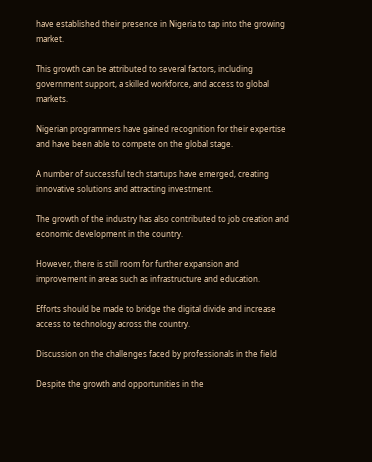have established their presence in Nigeria to tap into the growing market.

This growth can be attributed to several factors, including government support, a skilled workforce, and access to global markets.

Nigerian programmers have gained recognition for their expertise and have been able to compete on the global stage.

A number of successful tech startups have emerged, creating innovative solutions and attracting investment.

The growth of the industry has also contributed to job creation and economic development in the country.

However, there is still room for further expansion and improvement in areas such as infrastructure and education.

Efforts should be made to bridge the digital divide and increase access to technology across the country.

Discussion on the challenges faced by professionals in the field

Despite the growth and opportunities in the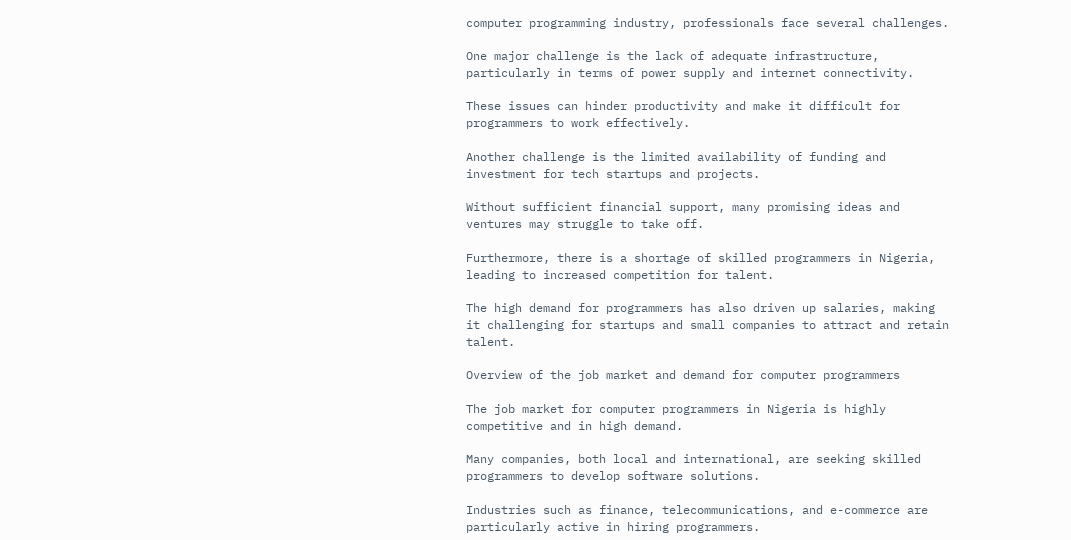computer programming industry, professionals face several challenges.

One major challenge is the lack of adequate infrastructure, particularly in terms of power supply and internet connectivity.

These issues can hinder productivity and make it difficult for programmers to work effectively.

Another challenge is the limited availability of funding and investment for tech startups and projects.

Without sufficient financial support, many promising ideas and ventures may struggle to take off.

Furthermore, there is a shortage of skilled programmers in Nigeria, leading to increased competition for talent.

The high demand for programmers has also driven up salaries, making it challenging for startups and small companies to attract and retain talent.

Overview of the job market and demand for computer programmers

The job market for computer programmers in Nigeria is highly competitive and in high demand.

Many companies, both local and international, are seeking skilled programmers to develop software solutions.

Industries such as finance, telecommunications, and e-commerce are particularly active in hiring programmers.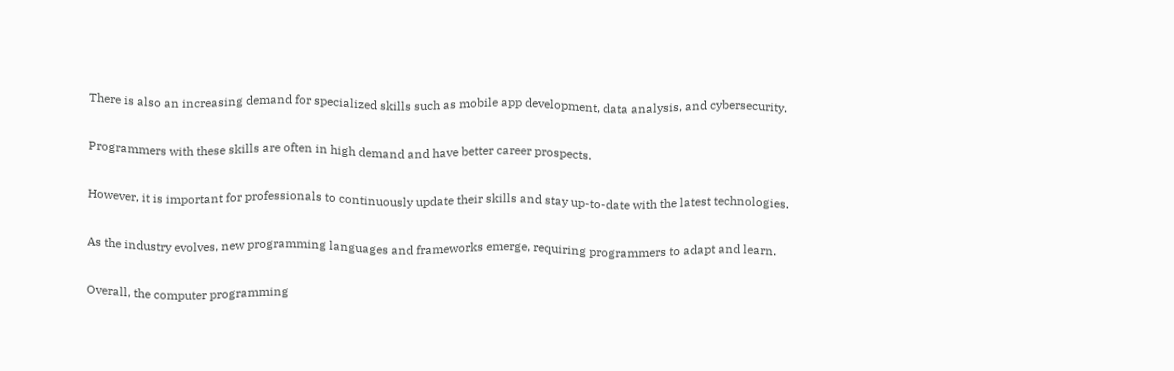There is also an increasing demand for specialized skills such as mobile app development, data analysis, and cybersecurity.

Programmers with these skills are often in high demand and have better career prospects.

However, it is important for professionals to continuously update their skills and stay up-to-date with the latest technologies.

As the industry evolves, new programming languages and frameworks emerge, requiring programmers to adapt and learn.

Overall, the computer programming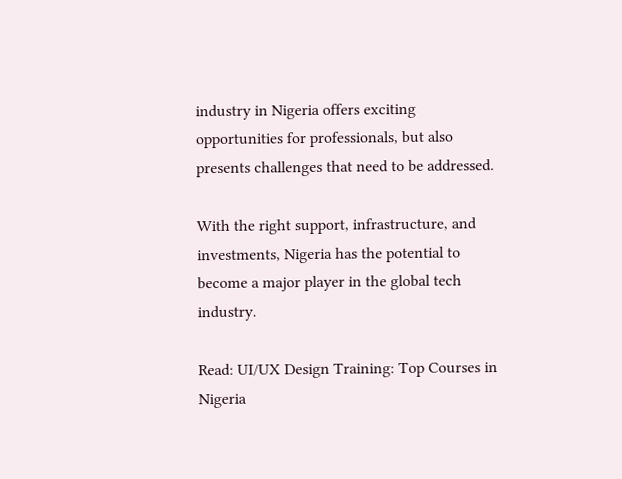industry in Nigeria offers exciting opportunities for professionals, but also presents challenges that need to be addressed.

With the right support, infrastructure, and investments, Nigeria has the potential to become a major player in the global tech industry.

Read: UI/UX Design Training: Top Courses in Nigeria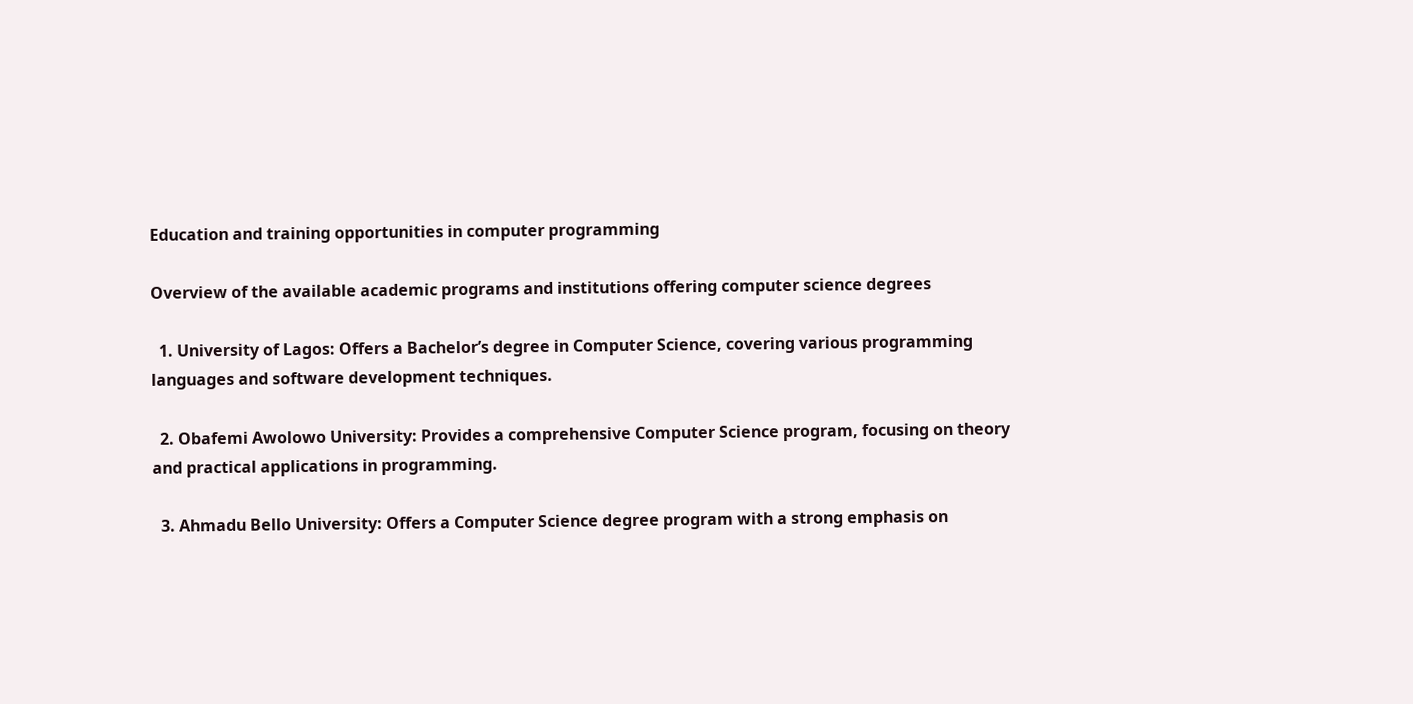Education and training opportunities in computer programming

Overview of the available academic programs and institutions offering computer science degrees

  1. University of Lagos: Offers a Bachelor’s degree in Computer Science, covering various programming languages and software development techniques.

  2. Obafemi Awolowo University: Provides a comprehensive Computer Science program, focusing on theory and practical applications in programming.

  3. Ahmadu Bello University: Offers a Computer Science degree program with a strong emphasis on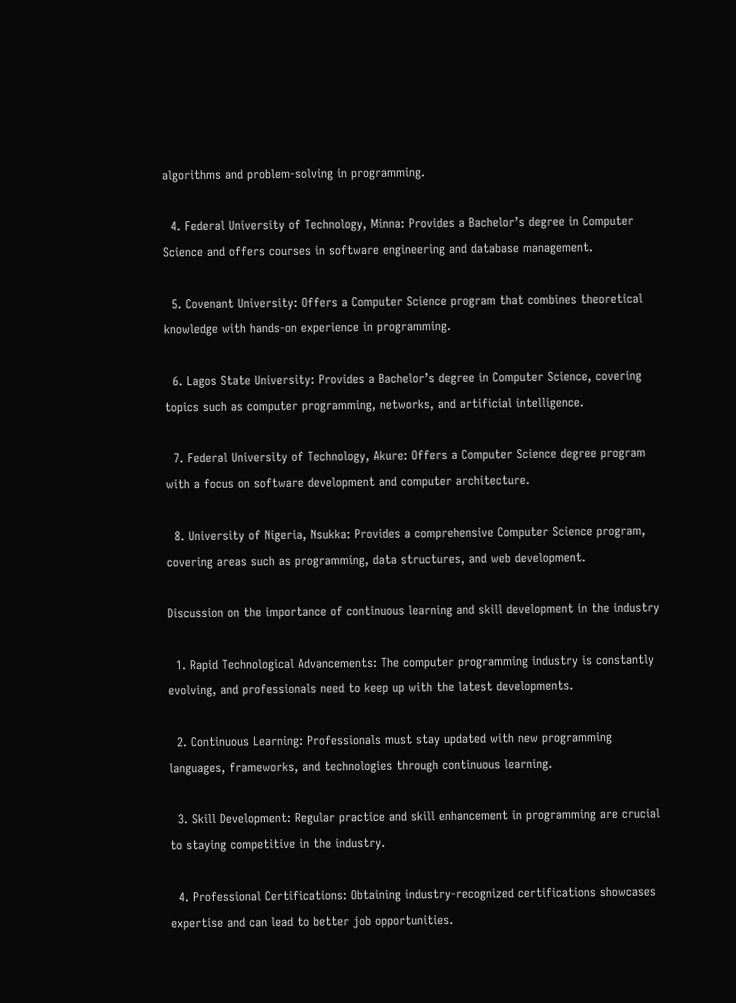algorithms and problem-solving in programming.

  4. Federal University of Technology, Minna: Provides a Bachelor’s degree in Computer Science and offers courses in software engineering and database management.

  5. Covenant University: Offers a Computer Science program that combines theoretical knowledge with hands-on experience in programming.

  6. Lagos State University: Provides a Bachelor’s degree in Computer Science, covering topics such as computer programming, networks, and artificial intelligence.

  7. Federal University of Technology, Akure: Offers a Computer Science degree program with a focus on software development and computer architecture.

  8. University of Nigeria, Nsukka: Provides a comprehensive Computer Science program, covering areas such as programming, data structures, and web development.

Discussion on the importance of continuous learning and skill development in the industry

  1. Rapid Technological Advancements: The computer programming industry is constantly evolving, and professionals need to keep up with the latest developments.

  2. Continuous Learning: Professionals must stay updated with new programming languages, frameworks, and technologies through continuous learning.

  3. Skill Development: Regular practice and skill enhancement in programming are crucial to staying competitive in the industry.

  4. Professional Certifications: Obtaining industry-recognized certifications showcases expertise and can lead to better job opportunities.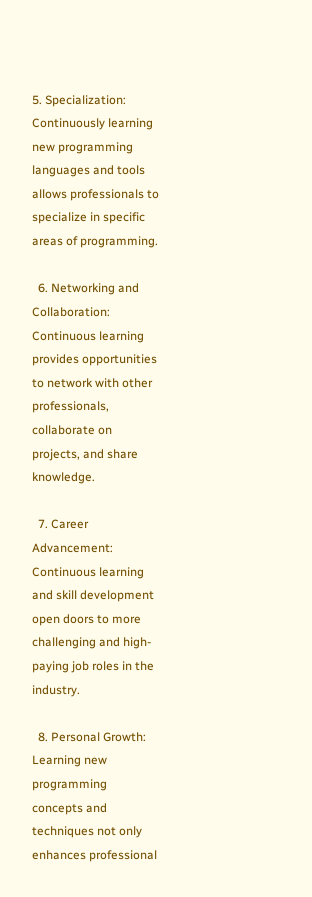5. Specialization: Continuously learning new programming languages and tools allows professionals to specialize in specific areas of programming.

  6. Networking and Collaboration: Continuous learning provides opportunities to network with other professionals, collaborate on projects, and share knowledge.

  7. Career Advancement: Continuous learning and skill development open doors to more challenging and high-paying job roles in the industry.

  8. Personal Growth: Learning new programming concepts and techniques not only enhances professional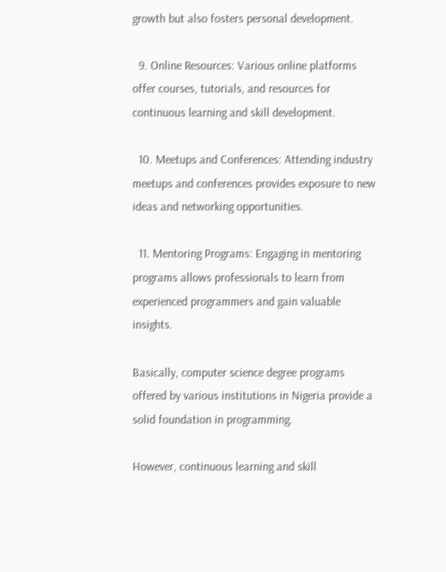growth but also fosters personal development.

  9. Online Resources: Various online platforms offer courses, tutorials, and resources for continuous learning and skill development.

  10. Meetups and Conferences: Attending industry meetups and conferences provides exposure to new ideas and networking opportunities.

  11. Mentoring Programs: Engaging in mentoring programs allows professionals to learn from experienced programmers and gain valuable insights.

Basically, computer science degree programs offered by various institutions in Nigeria provide a solid foundation in programming.

However, continuous learning and skill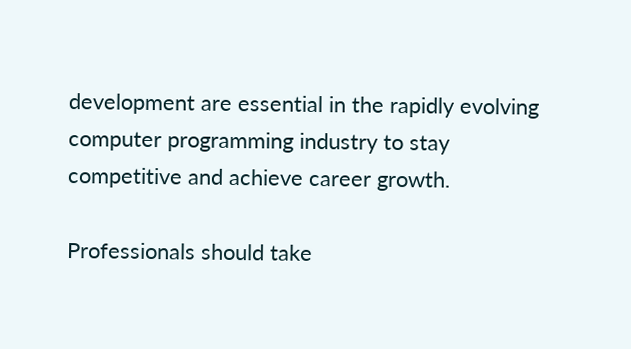development are essential in the rapidly evolving computer programming industry to stay competitive and achieve career growth.

Professionals should take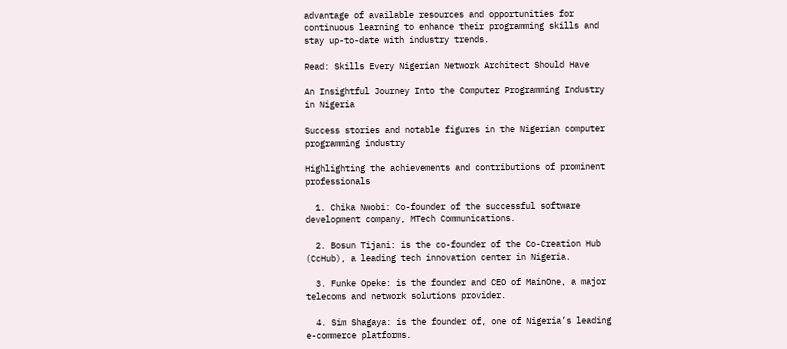advantage of available resources and opportunities for continuous learning to enhance their programming skills and stay up-to-date with industry trends.

Read: Skills Every Nigerian Network Architect Should Have

An Insightful Journey Into the Computer Programming Industry in Nigeria

Success stories and notable figures in the Nigerian computer programming industry

Highlighting the achievements and contributions of prominent professionals

  1. Chika Nwobi: Co-founder of the successful software development company, MTech Communications.

  2. Bosun Tijani: is the co-founder of the Co-Creation Hub (CcHub), a leading tech innovation center in Nigeria.

  3. Funke Opeke: is the founder and CEO of MainOne, a major telecoms and network solutions provider.

  4. Sim Shagaya: is the founder of, one of Nigeria’s leading e-commerce platforms.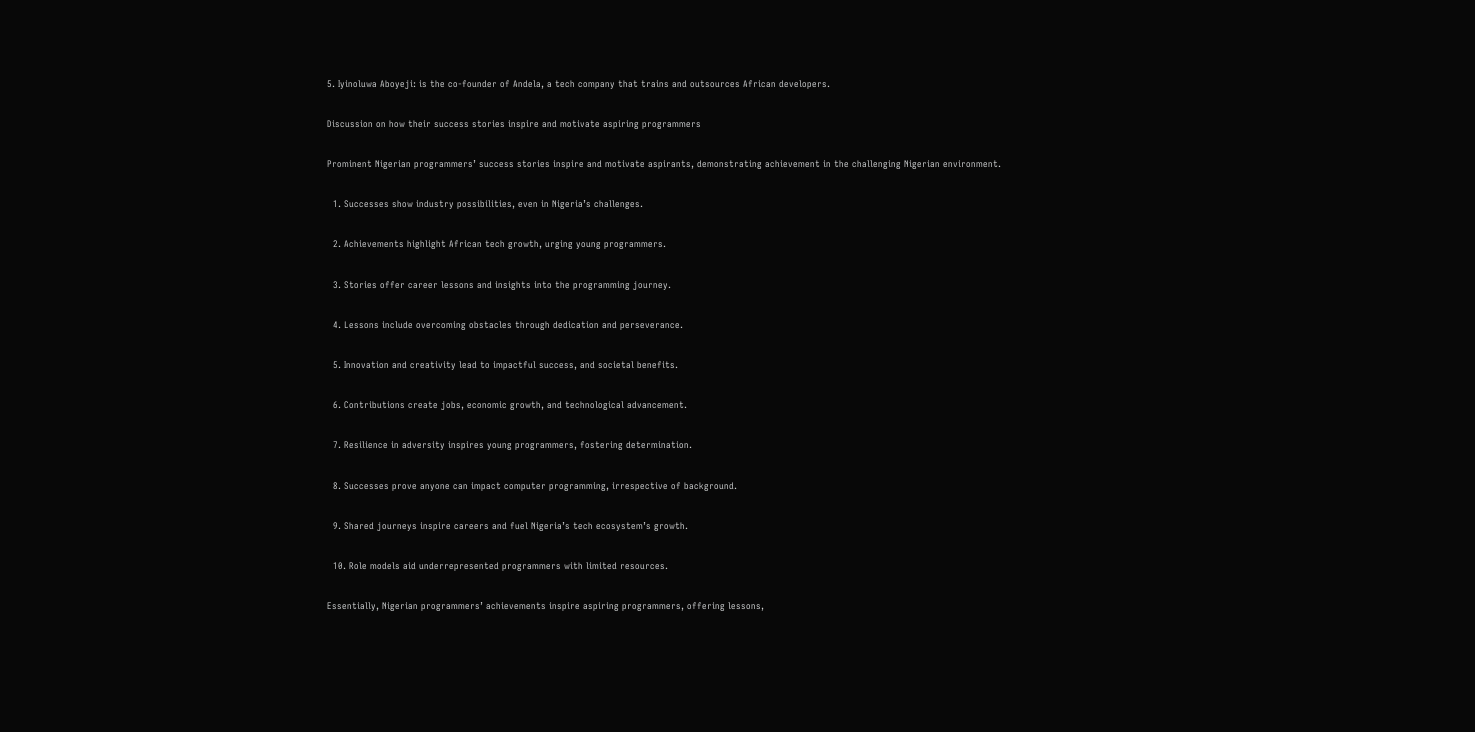5. Iyinoluwa Aboyeji: is the co-founder of Andela, a tech company that trains and outsources African developers.

Discussion on how their success stories inspire and motivate aspiring programmers

Prominent Nigerian programmers’ success stories inspire and motivate aspirants, demonstrating achievement in the challenging Nigerian environment.

  1. Successes show industry possibilities, even in Nigeria’s challenges.

  2. Achievements highlight African tech growth, urging young programmers.

  3. Stories offer career lessons and insights into the programming journey.

  4. Lessons include overcoming obstacles through dedication and perseverance.

  5. Innovation and creativity lead to impactful success, and societal benefits.

  6. Contributions create jobs, economic growth, and technological advancement.

  7. Resilience in adversity inspires young programmers, fostering determination.

  8. Successes prove anyone can impact computer programming, irrespective of background.

  9. Shared journeys inspire careers and fuel Nigeria’s tech ecosystem’s growth.

  10. Role models aid underrepresented programmers with limited resources.

Essentially, Nigerian programmers’ achievements inspire aspiring programmers, offering lessons,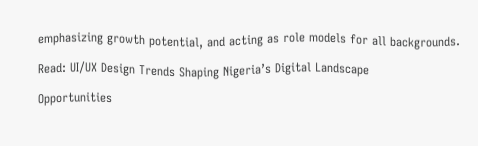emphasizing growth potential, and acting as role models for all backgrounds.

Read: UI/UX Design Trends Shaping Nigeria’s Digital Landscape

Opportunities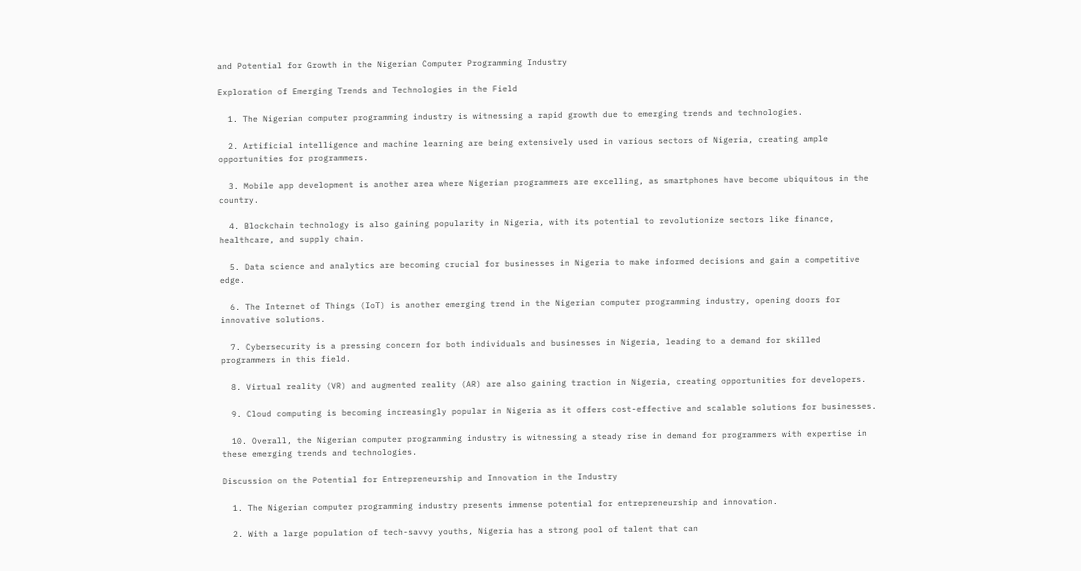and Potential for Growth in the Nigerian Computer Programming Industry

Exploration of Emerging Trends and Technologies in the Field

  1. The Nigerian computer programming industry is witnessing a rapid growth due to emerging trends and technologies.

  2. Artificial intelligence and machine learning are being extensively used in various sectors of Nigeria, creating ample opportunities for programmers.

  3. Mobile app development is another area where Nigerian programmers are excelling, as smartphones have become ubiquitous in the country.

  4. Blockchain technology is also gaining popularity in Nigeria, with its potential to revolutionize sectors like finance, healthcare, and supply chain.

  5. Data science and analytics are becoming crucial for businesses in Nigeria to make informed decisions and gain a competitive edge.

  6. The Internet of Things (IoT) is another emerging trend in the Nigerian computer programming industry, opening doors for innovative solutions.

  7. Cybersecurity is a pressing concern for both individuals and businesses in Nigeria, leading to a demand for skilled programmers in this field.

  8. Virtual reality (VR) and augmented reality (AR) are also gaining traction in Nigeria, creating opportunities for developers.

  9. Cloud computing is becoming increasingly popular in Nigeria as it offers cost-effective and scalable solutions for businesses.

  10. Overall, the Nigerian computer programming industry is witnessing a steady rise in demand for programmers with expertise in these emerging trends and technologies.

Discussion on the Potential for Entrepreneurship and Innovation in the Industry

  1. The Nigerian computer programming industry presents immense potential for entrepreneurship and innovation.

  2. With a large population of tech-savvy youths, Nigeria has a strong pool of talent that can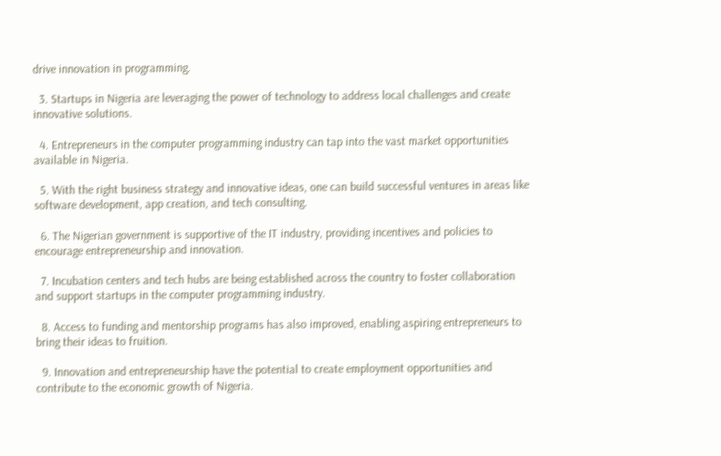drive innovation in programming.

  3. Startups in Nigeria are leveraging the power of technology to address local challenges and create innovative solutions.

  4. Entrepreneurs in the computer programming industry can tap into the vast market opportunities available in Nigeria.

  5. With the right business strategy and innovative ideas, one can build successful ventures in areas like software development, app creation, and tech consulting.

  6. The Nigerian government is supportive of the IT industry, providing incentives and policies to encourage entrepreneurship and innovation.

  7. Incubation centers and tech hubs are being established across the country to foster collaboration and support startups in the computer programming industry.

  8. Access to funding and mentorship programs has also improved, enabling aspiring entrepreneurs to bring their ideas to fruition.

  9. Innovation and entrepreneurship have the potential to create employment opportunities and contribute to the economic growth of Nigeria.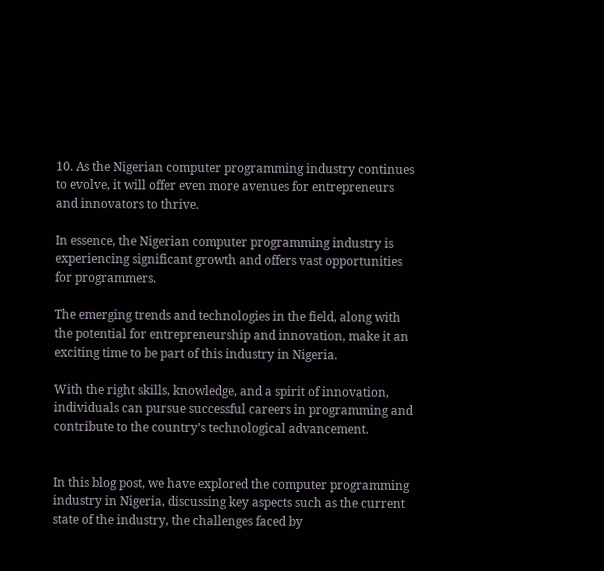10. As the Nigerian computer programming industry continues to evolve, it will offer even more avenues for entrepreneurs and innovators to thrive.

In essence, the Nigerian computer programming industry is experiencing significant growth and offers vast opportunities for programmers.

The emerging trends and technologies in the field, along with the potential for entrepreneurship and innovation, make it an exciting time to be part of this industry in Nigeria.

With the right skills, knowledge, and a spirit of innovation, individuals can pursue successful careers in programming and contribute to the country’s technological advancement.


In this blog post, we have explored the computer programming industry in Nigeria, discussing key aspects such as the current state of the industry, the challenges faced by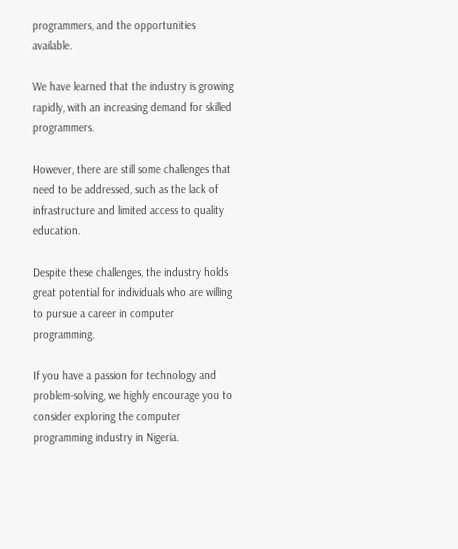programmers, and the opportunities available.

We have learned that the industry is growing rapidly, with an increasing demand for skilled programmers.

However, there are still some challenges that need to be addressed, such as the lack of infrastructure and limited access to quality education.

Despite these challenges, the industry holds great potential for individuals who are willing to pursue a career in computer programming.

If you have a passion for technology and problem-solving, we highly encourage you to consider exploring the computer programming industry in Nigeria.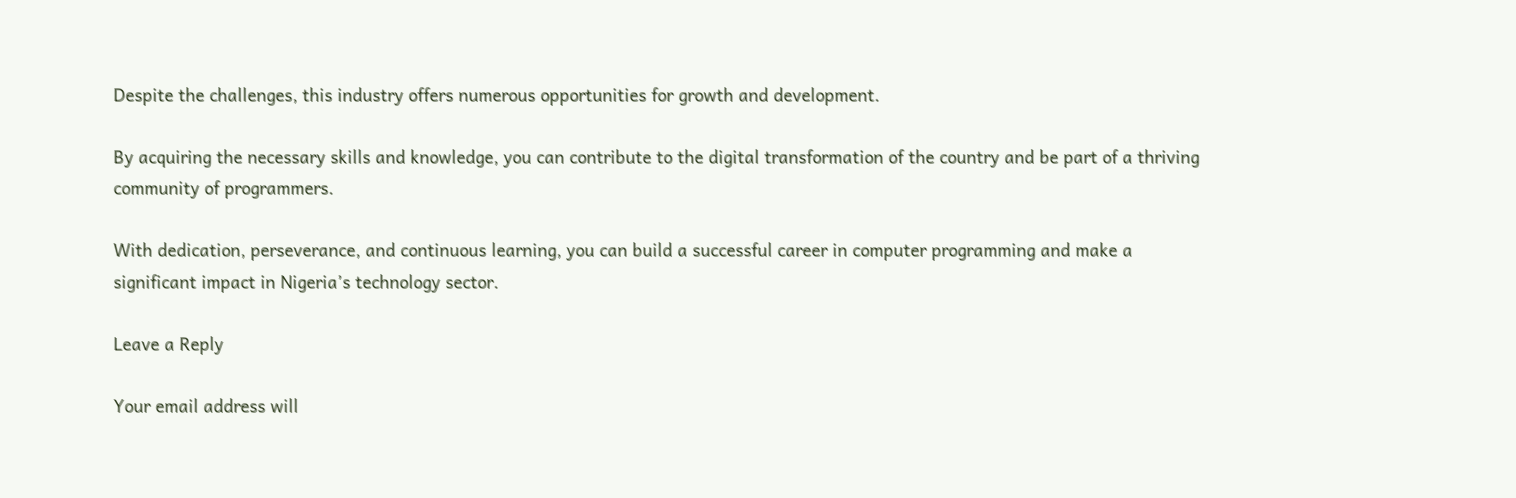Despite the challenges, this industry offers numerous opportunities for growth and development.

By acquiring the necessary skills and knowledge, you can contribute to the digital transformation of the country and be part of a thriving community of programmers.

With dedication, perseverance, and continuous learning, you can build a successful career in computer programming and make a significant impact in Nigeria’s technology sector.

Leave a Reply

Your email address will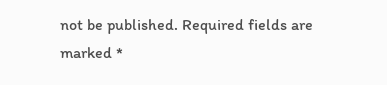not be published. Required fields are marked *